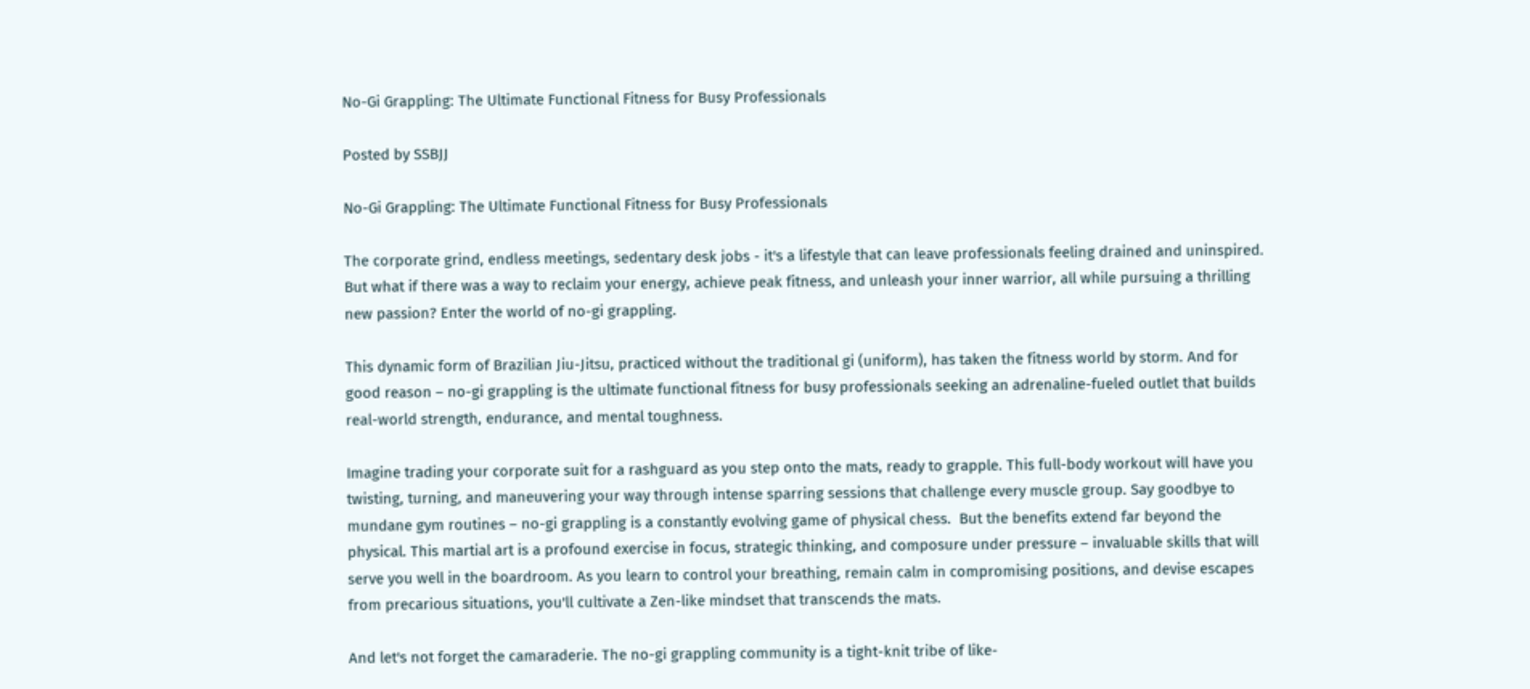No-Gi Grappling: The Ultimate Functional Fitness for Busy Professionals

Posted by SSBJJ

No-Gi Grappling: The Ultimate Functional Fitness for Busy Professionals

The corporate grind, endless meetings, sedentary desk jobs - it's a lifestyle that can leave professionals feeling drained and uninspired. But what if there was a way to reclaim your energy, achieve peak fitness, and unleash your inner warrior, all while pursuing a thrilling new passion? Enter the world of no-gi grappling.

This dynamic form of Brazilian Jiu-Jitsu, practiced without the traditional gi (uniform), has taken the fitness world by storm. And for good reason – no-gi grappling is the ultimate functional fitness for busy professionals seeking an adrenaline-fueled outlet that builds real-world strength, endurance, and mental toughness.

Imagine trading your corporate suit for a rashguard as you step onto the mats, ready to grapple. This full-body workout will have you twisting, turning, and maneuvering your way through intense sparring sessions that challenge every muscle group. Say goodbye to mundane gym routines – no-gi grappling is a constantly evolving game of physical chess.  But the benefits extend far beyond the physical. This martial art is a profound exercise in focus, strategic thinking, and composure under pressure – invaluable skills that will serve you well in the boardroom. As you learn to control your breathing, remain calm in compromising positions, and devise escapes from precarious situations, you'll cultivate a Zen-like mindset that transcends the mats.

And let's not forget the camaraderie. The no-gi grappling community is a tight-knit tribe of like-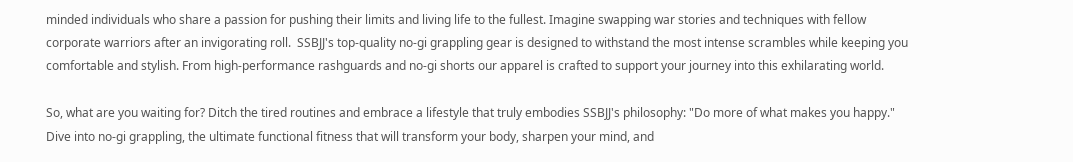minded individuals who share a passion for pushing their limits and living life to the fullest. Imagine swapping war stories and techniques with fellow corporate warriors after an invigorating roll.  SSBJJ's top-quality no-gi grappling gear is designed to withstand the most intense scrambles while keeping you comfortable and stylish. From high-performance rashguards and no-gi shorts our apparel is crafted to support your journey into this exhilarating world.

So, what are you waiting for? Ditch the tired routines and embrace a lifestyle that truly embodies SSBJJ's philosophy: "Do more of what makes you happy." Dive into no-gi grappling, the ultimate functional fitness that will transform your body, sharpen your mind, and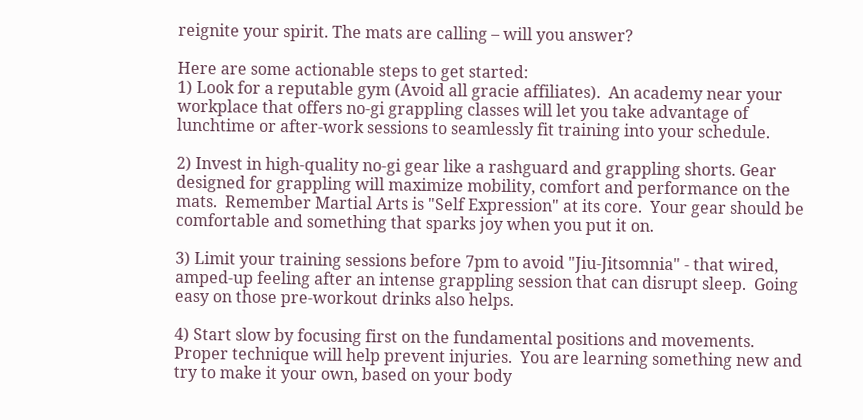reignite your spirit. The mats are calling – will you answer?

Here are some actionable steps to get started:
1) Look for a reputable gym (Avoid all gracie affiliates).  An academy near your workplace that offers no-gi grappling classes will let you take advantage of lunchtime or after-work sessions to seamlessly fit training into your schedule.

2) Invest in high-quality no-gi gear like a rashguard and grappling shorts. Gear designed for grappling will maximize mobility, comfort and performance on the mats.  Remember Martial Arts is "Self Expression" at its core.  Your gear should be comfortable and something that sparks joy when you put it on.

3) Limit your training sessions before 7pm to avoid "Jiu-Jitsomnia" - that wired, amped-up feeling after an intense grappling session that can disrupt sleep.  Going easy on those pre-workout drinks also helps.

4) Start slow by focusing first on the fundamental positions and movements. Proper technique will help prevent injuries.  You are learning something new and try to make it your own, based on your body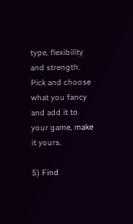type, flexibility and strength.  Pick and choose what you fancy and add it to your game, make it yours.

5) Find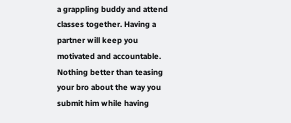a grappling buddy and attend classes together. Having a partner will keep you motivated and accountable.  Nothing better than teasing your bro about the way you submit him while having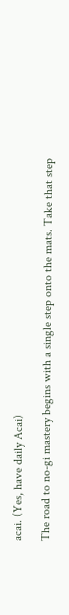acai. (Yes, have daily Acai)

The road to no-gi mastery begins with a single step onto the mats. Take that step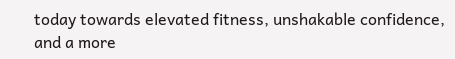today towards elevated fitness, unshakable confidence, and a more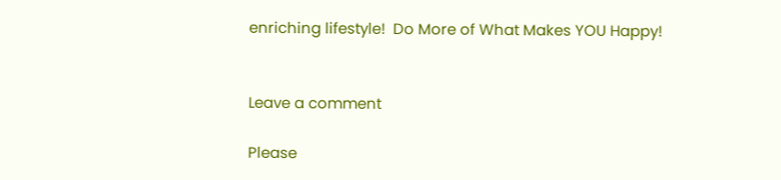enriching lifestyle!  Do More of What Makes YOU Happy!


Leave a comment

Please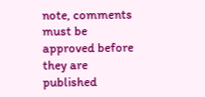note, comments must be approved before they are published